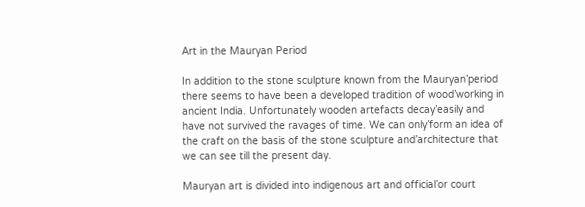Art in the Mauryan Period

In addition to the stone sculpture known from the Mauryan’period there seems to have been a developed tradition of wood’working in ancient India. Unfortunately wooden artefacts decay’easily and have not survived the ravages of time. We can only’form an idea of the craft on the basis of the stone sculpture and’architecture that we can see till the present day.

Mauryan art is divided into indigenous art and official’or court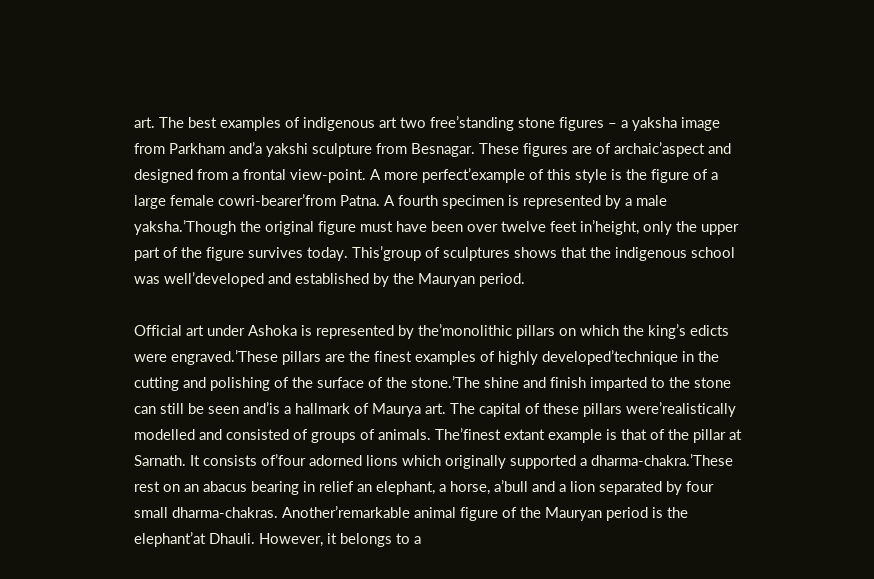art. The best examples of indigenous art two free’standing stone figures – a yaksha image from Parkham and’a yakshi sculpture from Besnagar. These figures are of archaic’aspect and designed from a frontal view-point. A more perfect’example of this style is the figure of a large female cowri-bearer’from Patna. A fourth specimen is represented by a male yaksha.’Though the original figure must have been over twelve feet in’height, only the upper part of the figure survives today. This’group of sculptures shows that the indigenous school was well’developed and established by the Mauryan period.

Official art under Ashoka is represented by the’monolithic pillars on which the king’s edicts were engraved.’These pillars are the finest examples of highly developed’technique in the cutting and polishing of the surface of the stone.’The shine and finish imparted to the stone can still be seen and’is a hallmark of Maurya art. The capital of these pillars were’realistically modelled and consisted of groups of animals. The’finest extant example is that of the pillar at Sarnath. It consists of’four adorned lions which originally supported a dharma-chakra.’These rest on an abacus bearing in relief an elephant, a horse, a’bull and a lion separated by four small dharma-chakras. Another’remarkable animal figure of the Mauryan period is the elephant’at Dhauli. However, it belongs to a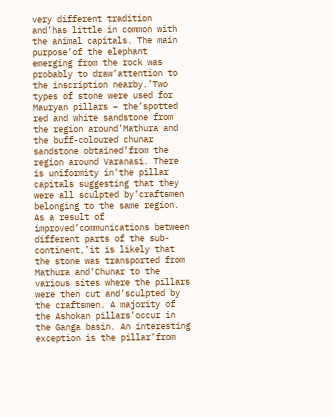very different tradition and’has little in common with the animal capitals. The main purpose’of the elephant emerging from the rock was probably to draw’attention to the inscription nearby.’Two types of stone were used for Mauryan pillars – the’spotted red and white sandstone from the region around’Mathura and the buff-coloured chunar sandstone obtained’from the region around Varanasi. There is uniformity in’the pillar capitals suggesting that they were all sculpted by’craftsmen belonging to the same region. As a result of improved’communications between different parts of the sub-continent,’it is likely that the stone was transported from Mathura and’Chunar to the various sites where the pillars were then cut and’sculpted by the craftsmen. A majority of the Ashokan pillars’occur in the Ganga basin. An interesting exception is the pillar’from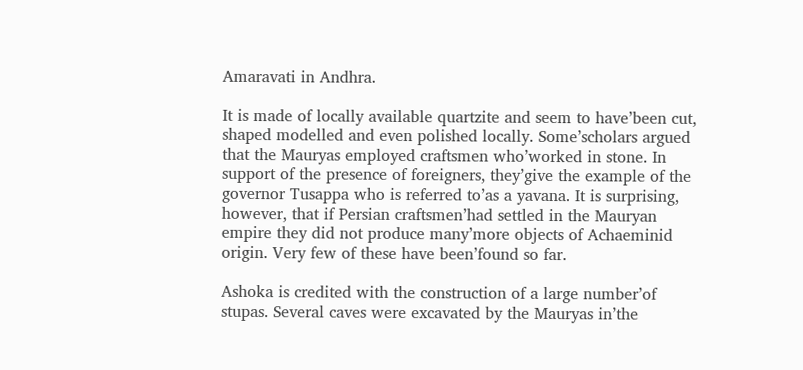Amaravati in Andhra.

It is made of locally available quartzite and seem to have’been cut, shaped modelled and even polished locally. Some’scholars argued that the Mauryas employed craftsmen who’worked in stone. In support of the presence of foreigners, they’give the example of the governor Tusappa who is referred to’as a yavana. It is surprising, however, that if Persian craftsmen’had settled in the Mauryan empire they did not produce many’more objects of Achaeminid origin. Very few of these have been’found so far.

Ashoka is credited with the construction of a large number’of stupas. Several caves were excavated by the Mauryas in’the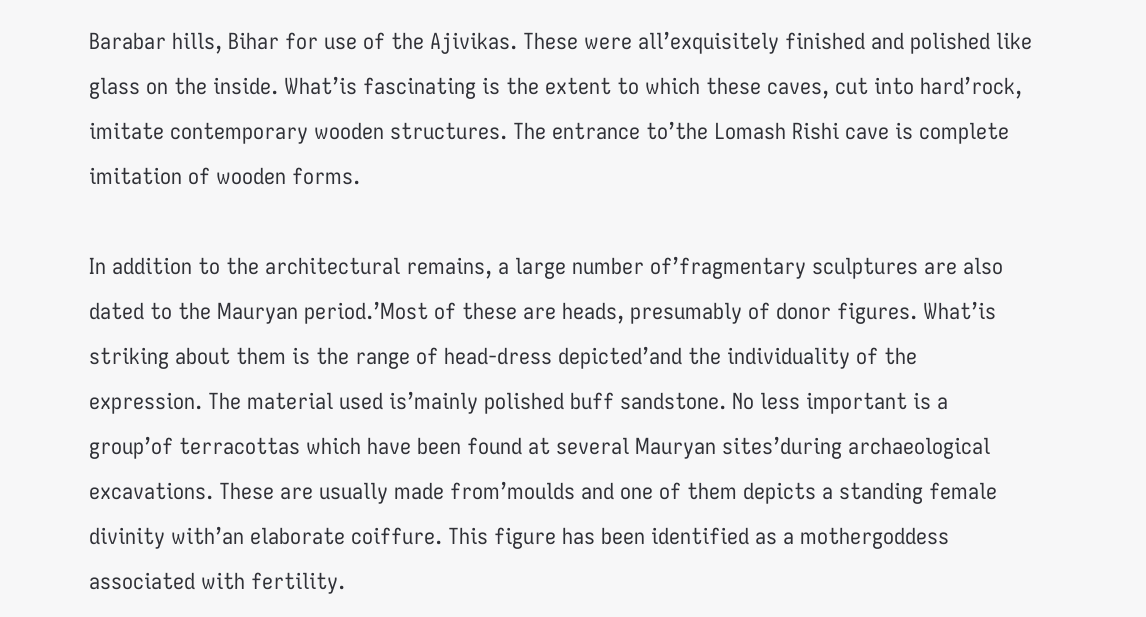Barabar hills, Bihar for use of the Ajivikas. These were all’exquisitely finished and polished like glass on the inside. What’is fascinating is the extent to which these caves, cut into hard’rock, imitate contemporary wooden structures. The entrance to’the Lomash Rishi cave is complete imitation of wooden forms.

In addition to the architectural remains, a large number of’fragmentary sculptures are also dated to the Mauryan period.’Most of these are heads, presumably of donor figures. What’is striking about them is the range of head-dress depicted’and the individuality of the expression. The material used is’mainly polished buff sandstone. No less important is a group’of terracottas which have been found at several Mauryan sites’during archaeological excavations. These are usually made from’moulds and one of them depicts a standing female divinity with’an elaborate coiffure. This figure has been identified as a mothergoddess associated with fertility.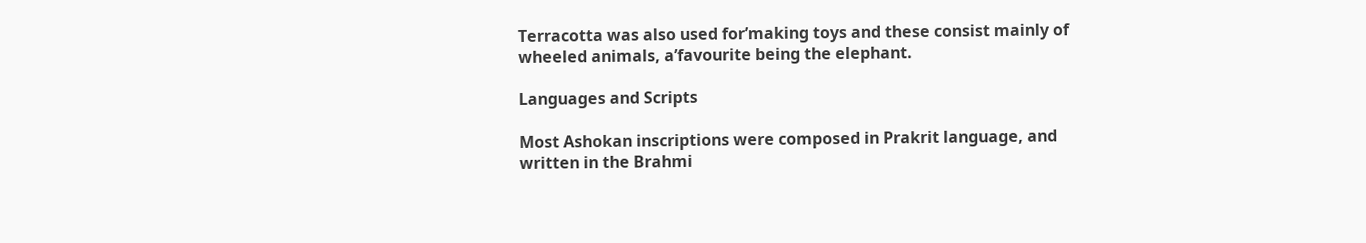Terracotta was also used for’making toys and these consist mainly of wheeled animals, a’favourite being the elephant.

Languages and Scripts

Most Ashokan inscriptions were composed in Prakrit language, and written in the Brahmi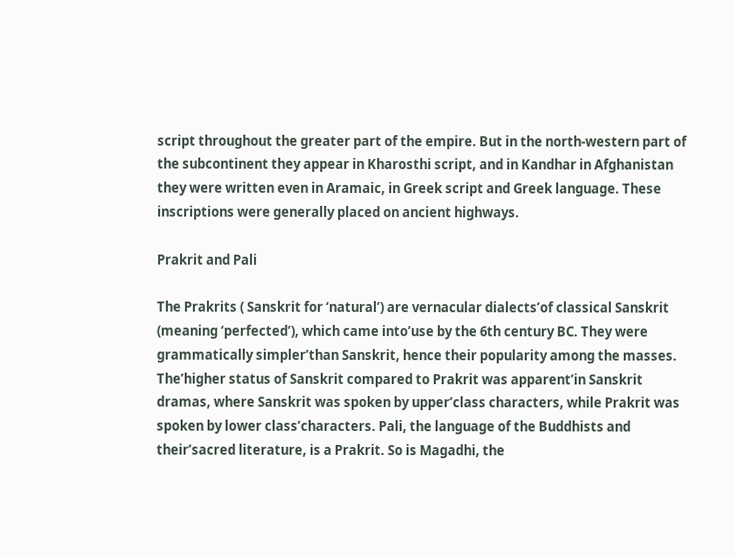script throughout the greater part of the empire. But in the north-western part of the subcontinent they appear in Kharosthi script, and in Kandhar in Afghanistan they were written even in Aramaic, in Greek script and Greek language. These inscriptions were generally placed on ancient highways.

Prakrit and Pali

The Prakrits ( Sanskrit for ‘natural’) are vernacular dialects’of classical Sanskrit (meaning ‘perfected’), which came into’use by the 6th century BC. They were grammatically simpler’than Sanskrit, hence their popularity among the masses. The’higher status of Sanskrit compared to Prakrit was apparent’in Sanskrit dramas, where Sanskrit was spoken by upper’class characters, while Prakrit was spoken by lower class’characters. Pali, the language of the Buddhists and their’sacred literature, is a Prakrit. So is Magadhi, the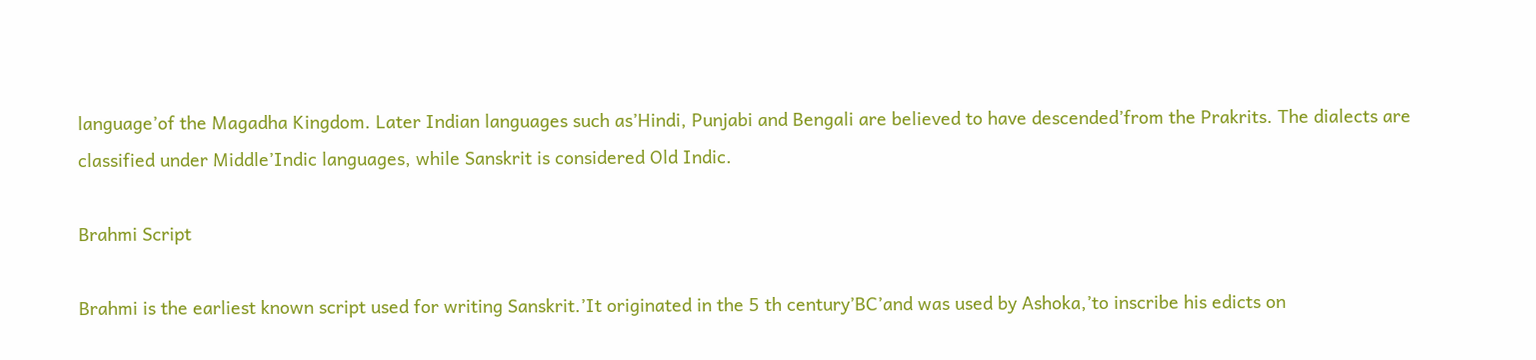language’of the Magadha Kingdom. Later Indian languages such as’Hindi, Punjabi and Bengali are believed to have descended’from the Prakrits. The dialects are classified under Middle’Indic languages, while Sanskrit is considered Old Indic.

Brahmi Script

Brahmi is the earliest known script used for writing Sanskrit.’It originated in the 5 th century’BC’and was used by Ashoka,’to inscribe his edicts on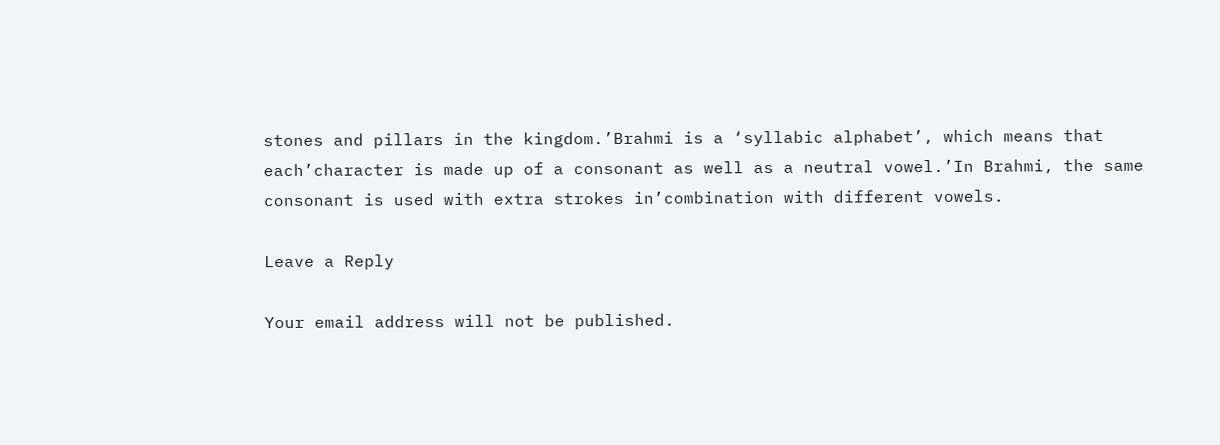stones and pillars in the kingdom.’Brahmi is a ‘syllabic alphabet’, which means that each’character is made up of a consonant as well as a neutral vowel.’In Brahmi, the same consonant is used with extra strokes in’combination with different vowels.

Leave a Reply

Your email address will not be published.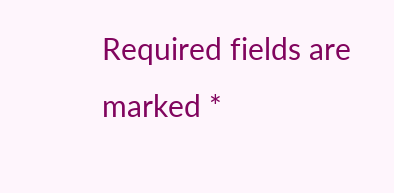Required fields are marked *